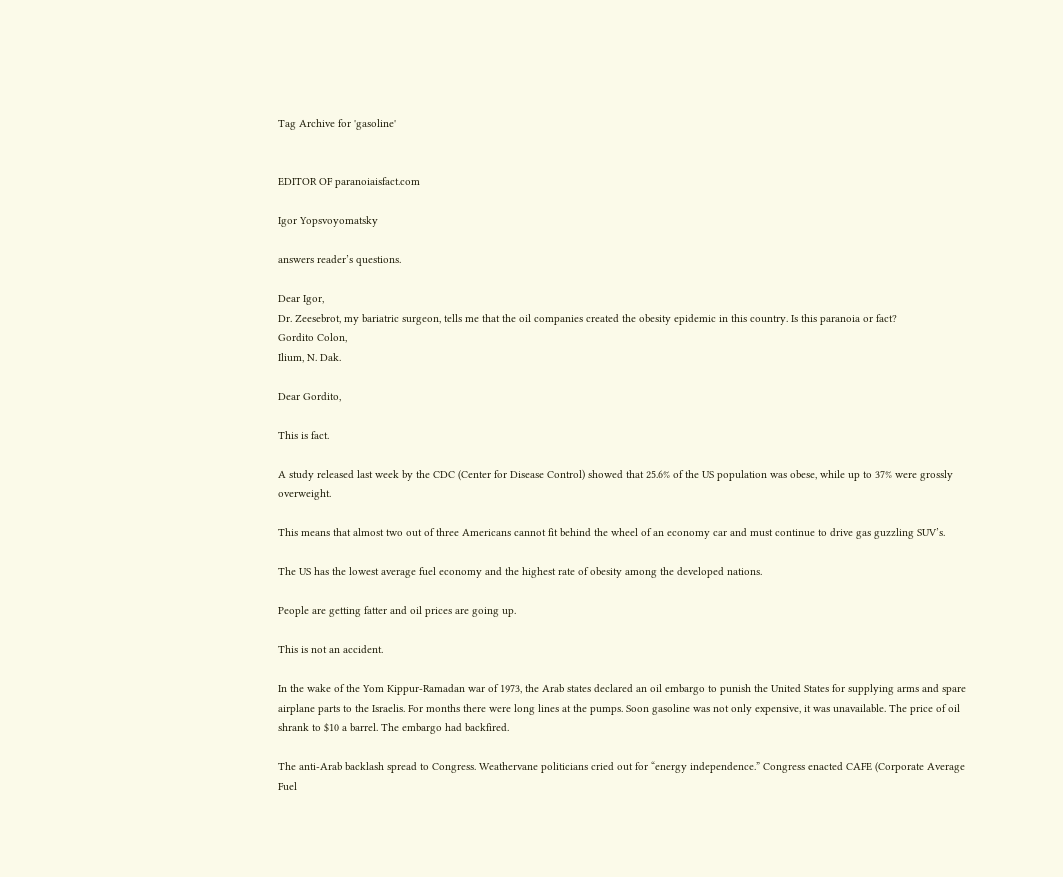Tag Archive for 'gasoline'


EDITOR OF paranoiaisfact.com

Igor Yopsvoyomatsky

answers reader’s questions.

Dear Igor,
Dr. Zeesebrot, my bariatric surgeon, tells me that the oil companies created the obesity epidemic in this country. Is this paranoia or fact?
Gordito Colon,
Ilium, N. Dak.

Dear Gordito,

This is fact.

A study released last week by the CDC (Center for Disease Control) showed that 25.6% of the US population was obese, while up to 37% were grossly overweight.

This means that almost two out of three Americans cannot fit behind the wheel of an economy car and must continue to drive gas guzzling SUV’s.

The US has the lowest average fuel economy and the highest rate of obesity among the developed nations.

People are getting fatter and oil prices are going up.

This is not an accident.

In the wake of the Yom Kippur-Ramadan war of 1973, the Arab states declared an oil embargo to punish the United States for supplying arms and spare airplane parts to the Israelis. For months there were long lines at the pumps. Soon gasoline was not only expensive, it was unavailable. The price of oil shrank to $10 a barrel. The embargo had backfired.

The anti-Arab backlash spread to Congress. Weathervane politicians cried out for “energy independence.” Congress enacted CAFE (Corporate Average Fuel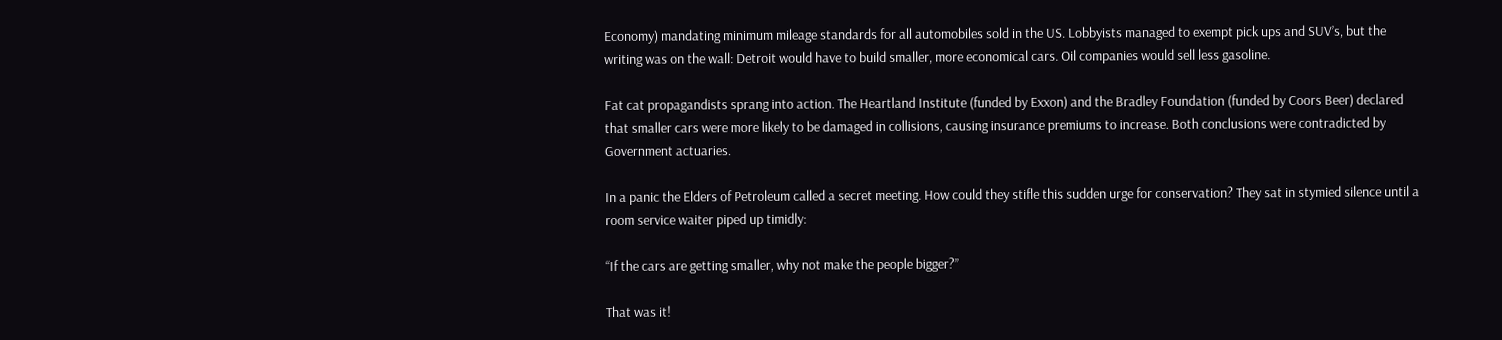Economy) mandating minimum mileage standards for all automobiles sold in the US. Lobbyists managed to exempt pick ups and SUV’s, but the writing was on the wall: Detroit would have to build smaller, more economical cars. Oil companies would sell less gasoline.

Fat cat propagandists sprang into action. The Heartland Institute (funded by Exxon) and the Bradley Foundation (funded by Coors Beer) declared that smaller cars were more likely to be damaged in collisions, causing insurance premiums to increase. Both conclusions were contradicted by Government actuaries.

In a panic the Elders of Petroleum called a secret meeting. How could they stifle this sudden urge for conservation? They sat in stymied silence until a room service waiter piped up timidly:

“If the cars are getting smaller, why not make the people bigger?”

That was it!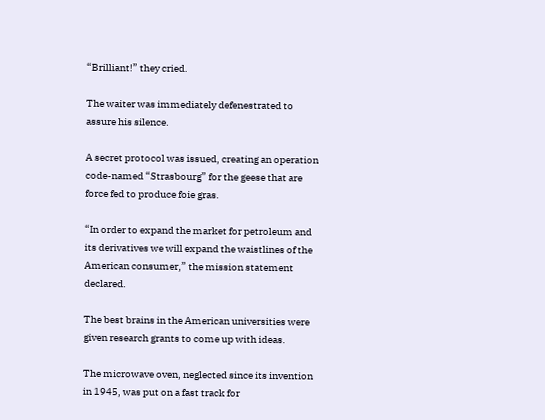“Brilliant!” they cried.

The waiter was immediately defenestrated to assure his silence.

A secret protocol was issued, creating an operation code-named “Strasbourg” for the geese that are force fed to produce foie gras.

“In order to expand the market for petroleum and its derivatives we will expand the waistlines of the American consumer,” the mission statement declared.

The best brains in the American universities were given research grants to come up with ideas.

The microwave oven, neglected since its invention in 1945, was put on a fast track for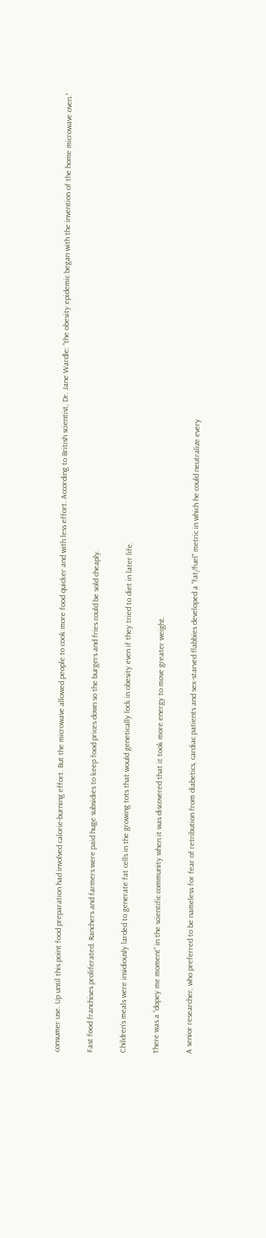consumer use. Up until this point food preparation had involved calorie-burning effort. But the microwave allowed people to cook more food quicker and with less effort. According to British scientist, Dr. Jane Wardle: “the obesity epidemic began with the invention of the home microwave oven.”

Fast food franchises proliferated. Ranchers and farmers were paid huge subsidies to keep food prices down so the burgers and fries could be sold cheaply.

Children’s meals were insidiously larded to generate fat cells in the growing tots that would genetically lock in obesity even if they tried to diet in later life.

There was a “dopey me moment” in the scientific community when it was discovered that it took more energy to move greater weight.

A senior researcher, who preferred to be nameless for fear of retribution from diabetics, cardiac patients and sex-starved flabbies developed a “fat/fuel” metric in which he could neutralize every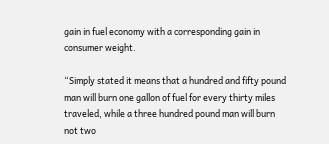gain in fuel economy with a corresponding gain in consumer weight.

“Simply stated it means that a hundred and fifty pound man will burn one gallon of fuel for every thirty miles traveled, while a three hundred pound man will burn not two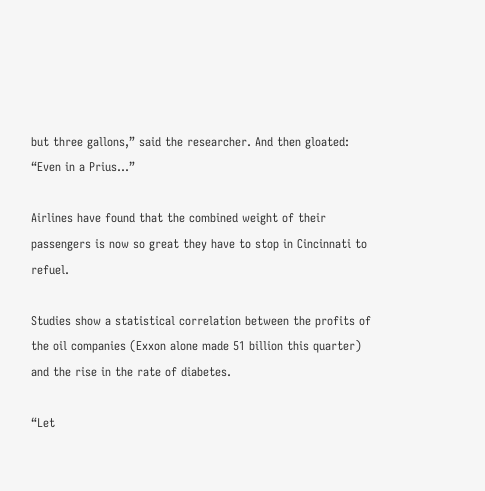but three gallons,” said the researcher. And then gloated: “Even in a Prius…”

Airlines have found that the combined weight of their passengers is now so great they have to stop in Cincinnati to refuel.

Studies show a statistical correlation between the profits of the oil companies (Exxon alone made 51 billion this quarter) and the rise in the rate of diabetes.

“Let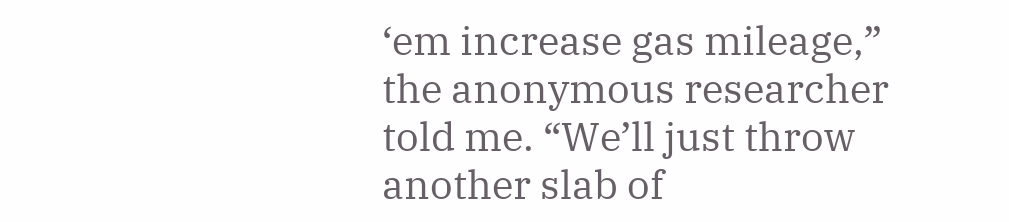‘em increase gas mileage,” the anonymous researcher told me. “We’ll just throw another slab of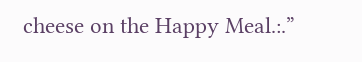cheese on the Happy Meal.:.”